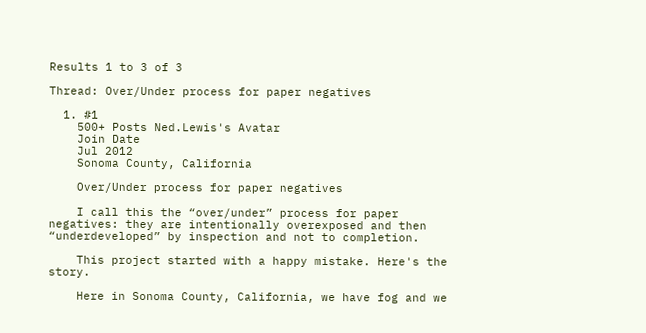Results 1 to 3 of 3

Thread: Over/Under process for paper negatives

  1. #1
    500+ Posts Ned.Lewis's Avatar
    Join Date
    Jul 2012
    Sonoma County, California

    Over/Under process for paper negatives

    I call this the “over/under” process for paper negatives: they are intentionally overexposed and then “underdeveloped” by inspection and not to completion.

    This project started with a happy mistake. Here's the story.

    Here in Sonoma County, California, we have fog and we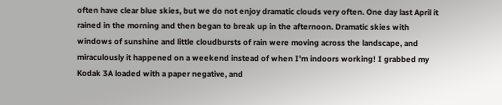often have clear blue skies, but we do not enjoy dramatic clouds very often. One day last April it rained in the morning and then began to break up in the afternoon. Dramatic skies with windows of sunshine and little cloudbursts of rain were moving across the landscape, and miraculously it happened on a weekend instead of when I'm indoors working! I grabbed my Kodak 3A loaded with a paper negative, and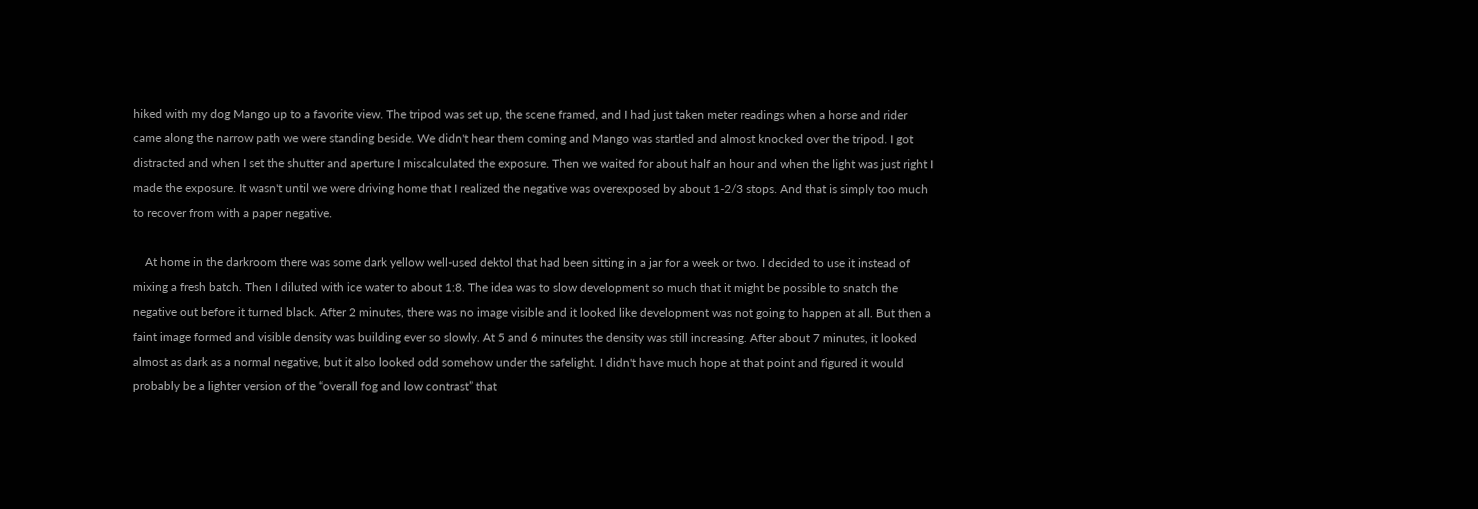hiked with my dog Mango up to a favorite view. The tripod was set up, the scene framed, and I had just taken meter readings when a horse and rider came along the narrow path we were standing beside. We didn't hear them coming and Mango was startled and almost knocked over the tripod. I got distracted and when I set the shutter and aperture I miscalculated the exposure. Then we waited for about half an hour and when the light was just right I made the exposure. It wasn't until we were driving home that I realized the negative was overexposed by about 1-2/3 stops. And that is simply too much to recover from with a paper negative.

    At home in the darkroom there was some dark yellow well-used dektol that had been sitting in a jar for a week or two. I decided to use it instead of mixing a fresh batch. Then I diluted with ice water to about 1:8. The idea was to slow development so much that it might be possible to snatch the negative out before it turned black. After 2 minutes, there was no image visible and it looked like development was not going to happen at all. But then a faint image formed and visible density was building ever so slowly. At 5 and 6 minutes the density was still increasing. After about 7 minutes, it looked almost as dark as a normal negative, but it also looked odd somehow under the safelight. I didn't have much hope at that point and figured it would probably be a lighter version of the “overall fog and low contrast” that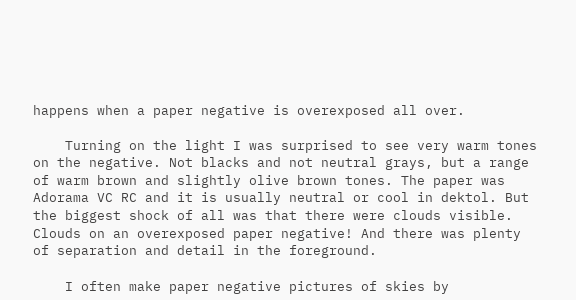happens when a paper negative is overexposed all over.

    Turning on the light I was surprised to see very warm tones on the negative. Not blacks and not neutral grays, but a range of warm brown and slightly olive brown tones. The paper was Adorama VC RC and it is usually neutral or cool in dektol. But the biggest shock of all was that there were clouds visible. Clouds on an overexposed paper negative! And there was plenty of separation and detail in the foreground.

    I often make paper negative pictures of skies by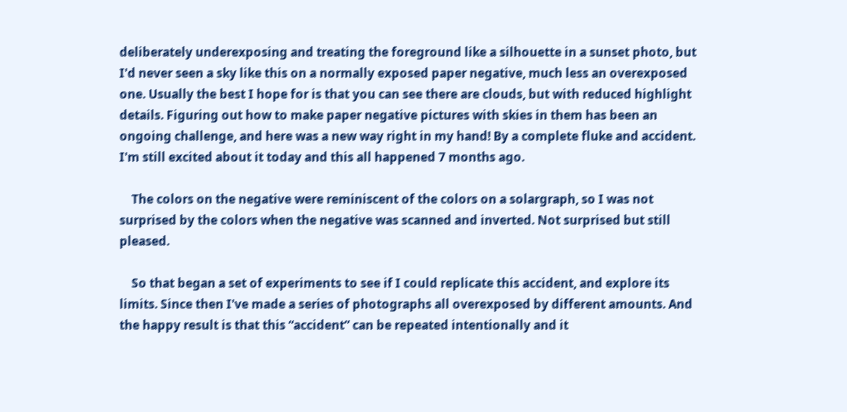deliberately underexposing and treating the foreground like a silhouette in a sunset photo, but I'd never seen a sky like this on a normally exposed paper negative, much less an overexposed one. Usually the best I hope for is that you can see there are clouds, but with reduced highlight details. Figuring out how to make paper negative pictures with skies in them has been an ongoing challenge, and here was a new way right in my hand! By a complete fluke and accident. I'm still excited about it today and this all happened 7 months ago.

    The colors on the negative were reminiscent of the colors on a solargraph, so I was not surprised by the colors when the negative was scanned and inverted. Not surprised but still pleased.

    So that began a set of experiments to see if I could replicate this accident, and explore its limits. Since then I've made a series of photographs all overexposed by different amounts. And the happy result is that this “accident” can be repeated intentionally and it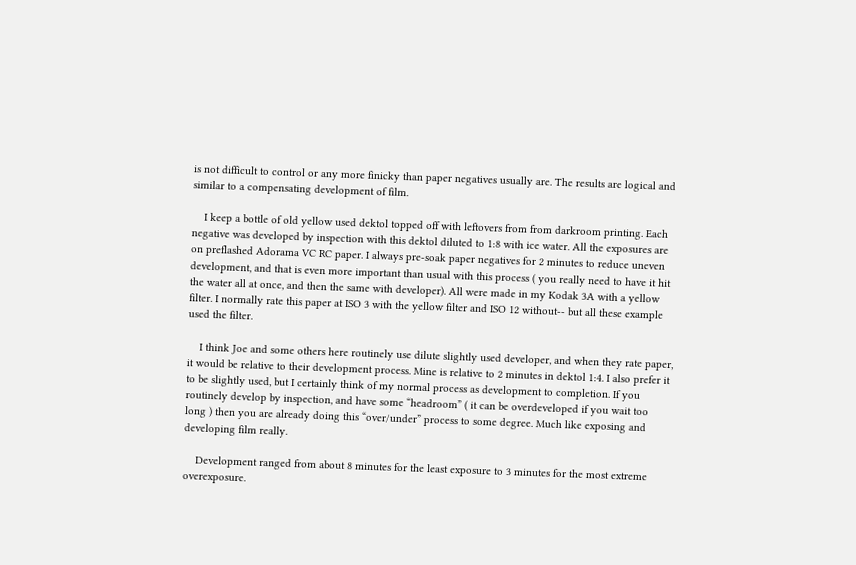is not difficult to control or any more finicky than paper negatives usually are. The results are logical and similar to a compensating development of film.

    I keep a bottle of old yellow used dektol topped off with leftovers from from darkroom printing. Each negative was developed by inspection with this dektol diluted to 1:8 with ice water. All the exposures are on preflashed Adorama VC RC paper. I always pre-soak paper negatives for 2 minutes to reduce uneven development, and that is even more important than usual with this process ( you really need to have it hit the water all at once, and then the same with developer). All were made in my Kodak 3A with a yellow filter. I normally rate this paper at ISO 3 with the yellow filter and ISO 12 without-- but all these example used the filter.

    I think Joe and some others here routinely use dilute slightly used developer, and when they rate paper, it would be relative to their development process. Mine is relative to 2 minutes in dektol 1:4. I also prefer it to be slightly used, but I certainly think of my normal process as development to completion. If you routinely develop by inspection, and have some “headroom” ( it can be overdeveloped if you wait too long ) then you are already doing this “over/under” process to some degree. Much like exposing and developing film really.

    Development ranged from about 8 minutes for the least exposure to 3 minutes for the most extreme overexposure.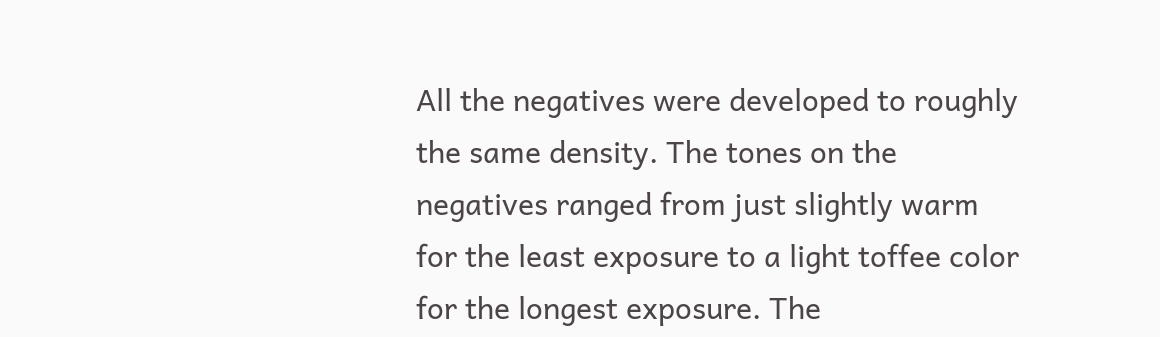All the negatives were developed to roughly the same density. The tones on the negatives ranged from just slightly warm for the least exposure to a light toffee color for the longest exposure. The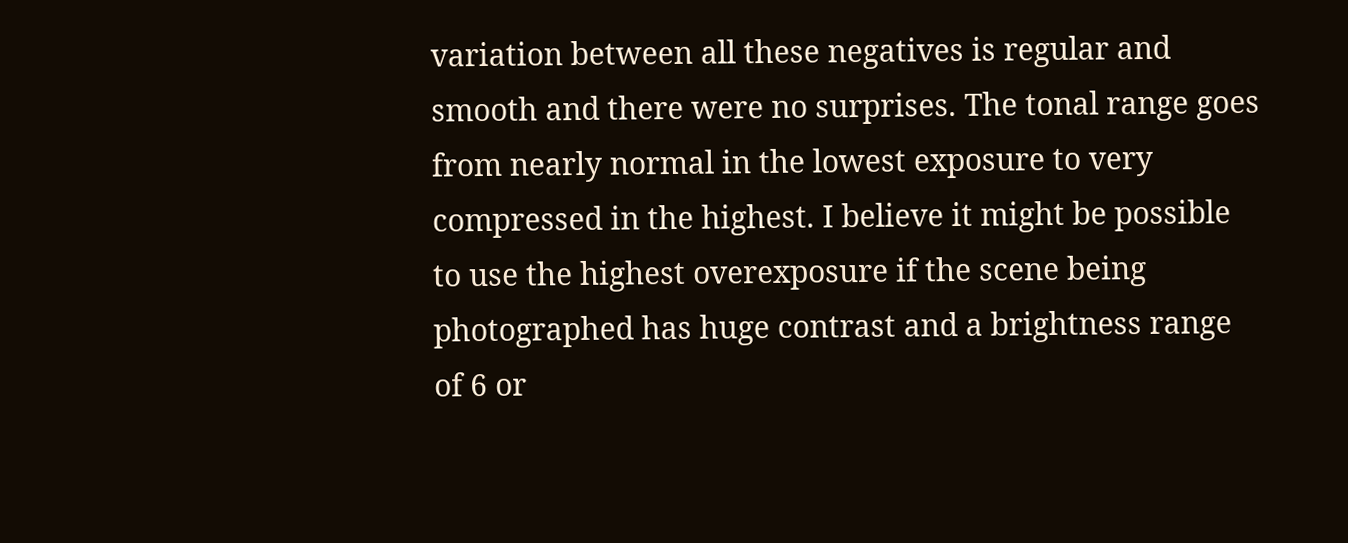variation between all these negatives is regular and smooth and there were no surprises. The tonal range goes from nearly normal in the lowest exposure to very compressed in the highest. I believe it might be possible to use the highest overexposure if the scene being photographed has huge contrast and a brightness range of 6 or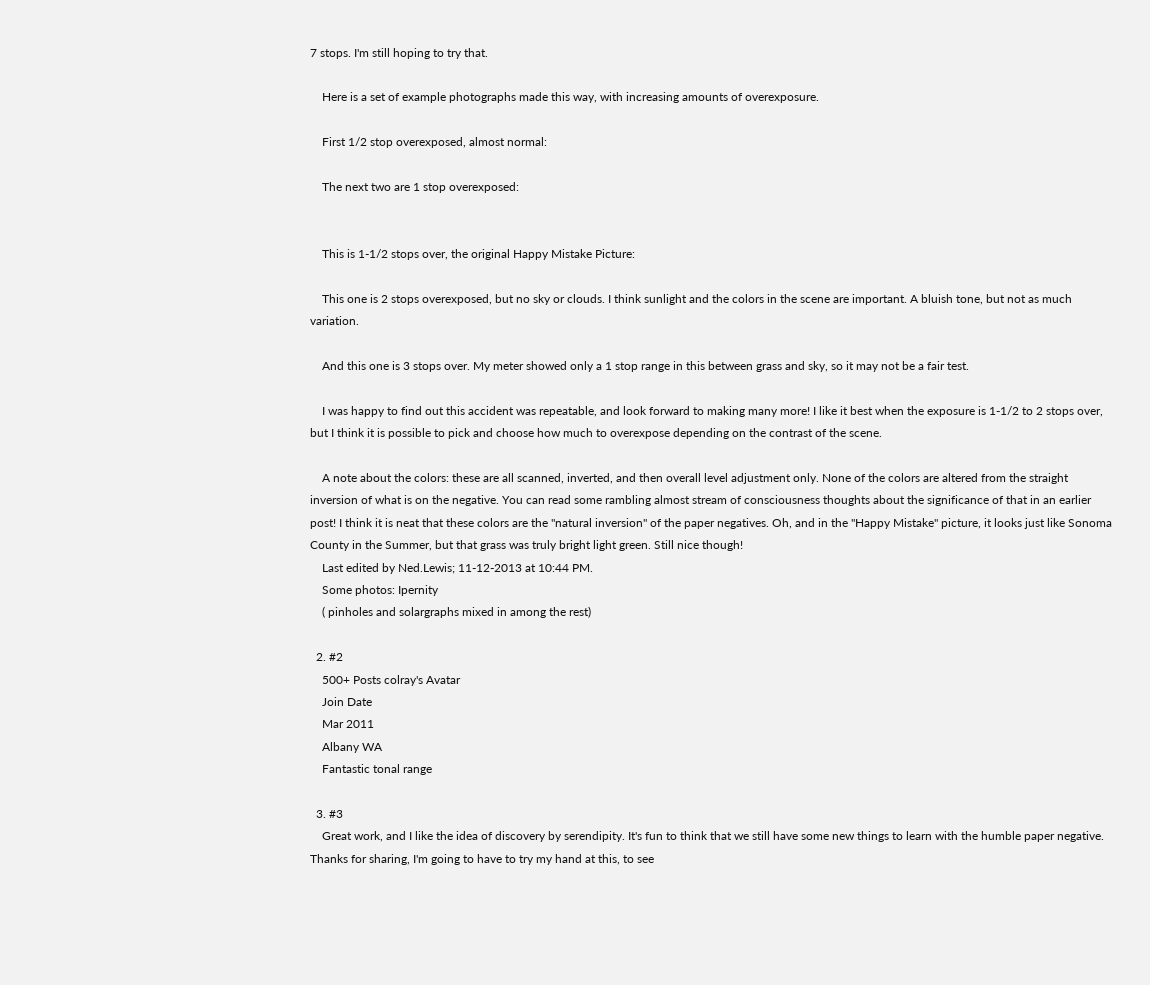7 stops. I'm still hoping to try that.

    Here is a set of example photographs made this way, with increasing amounts of overexposure.

    First 1/2 stop overexposed, almost normal:

    The next two are 1 stop overexposed:


    This is 1-1/2 stops over, the original Happy Mistake Picture:

    This one is 2 stops overexposed, but no sky or clouds. I think sunlight and the colors in the scene are important. A bluish tone, but not as much variation.

    And this one is 3 stops over. My meter showed only a 1 stop range in this between grass and sky, so it may not be a fair test.

    I was happy to find out this accident was repeatable, and look forward to making many more! I like it best when the exposure is 1-1/2 to 2 stops over, but I think it is possible to pick and choose how much to overexpose depending on the contrast of the scene.

    A note about the colors: these are all scanned, inverted, and then overall level adjustment only. None of the colors are altered from the straight inversion of what is on the negative. You can read some rambling almost stream of consciousness thoughts about the significance of that in an earlier post! I think it is neat that these colors are the "natural inversion" of the paper negatives. Oh, and in the "Happy Mistake" picture, it looks just like Sonoma County in the Summer, but that grass was truly bright light green. Still nice though!
    Last edited by Ned.Lewis; 11-12-2013 at 10:44 PM.
    Some photos: Ipernity
    ( pinholes and solargraphs mixed in among the rest)

  2. #2
    500+ Posts colray's Avatar
    Join Date
    Mar 2011
    Albany WA
    Fantastic tonal range

  3. #3
    Great work, and I like the idea of discovery by serendipity. It's fun to think that we still have some new things to learn with the humble paper negative. Thanks for sharing, I'm going to have to try my hand at this, to see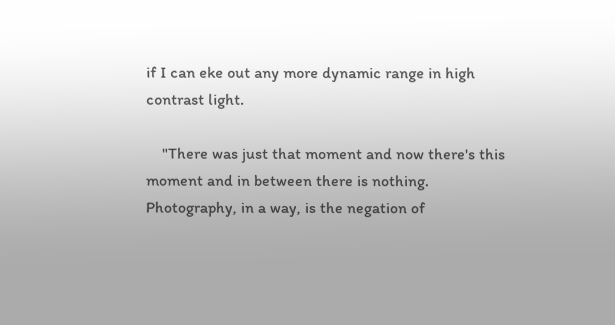if I can eke out any more dynamic range in high contrast light.

    "There was just that moment and now there's this moment and in between there is nothing. Photography, in a way, is the negation of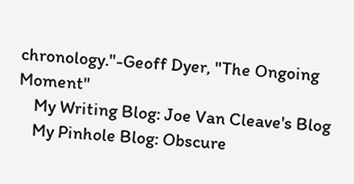chronology."-Geoff Dyer, "The Ongoing Moment"
    My Writing Blog: Joe Van Cleave's Blog
    My Pinhole Blog: Obscure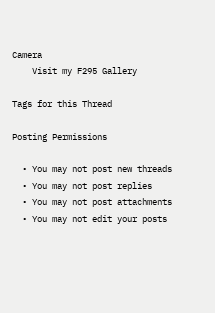Camera
    Visit my F295 Gallery

Tags for this Thread

Posting Permissions

  • You may not post new threads
  • You may not post replies
  • You may not post attachments
  • You may not edit your posts